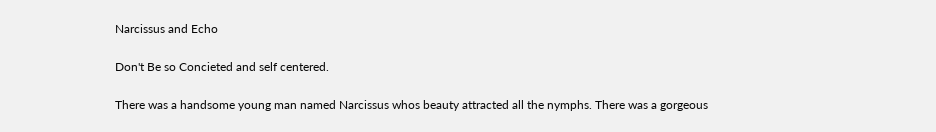Narcissus and Echo

Don't Be so Concieted and self centered.

There was a handsome young man named Narcissus whos beauty attracted all the nymphs. There was a gorgeous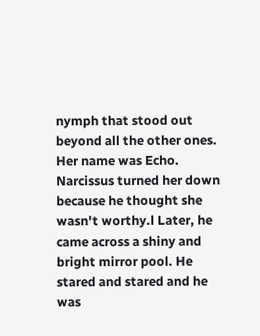nymph that stood out beyond all the other ones. Her name was Echo. Narcissus turned her down because he thought she wasn't worthy.l Later, he came across a shiny and bright mirror pool. He stared and stared and he was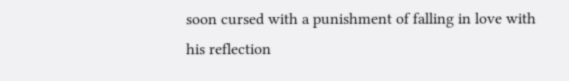soon cursed with a punishment of falling in love with his reflection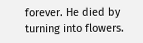forever. He died by turning into flowers.